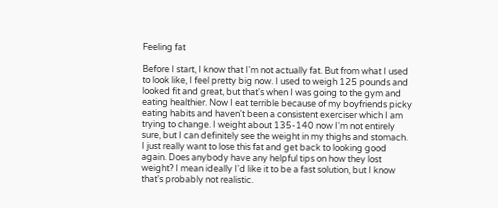Feeling fat

Before I start, I know that I'm not actually fat. But from what I used to look like, I feel pretty big now. I used to weigh 125 pounds and looked fit and great, but that's when I was going to the gym and eating healthier. Now I eat terrible because of my boyfriends picky eating habits and haven't been a consistent exerciser which I am trying to change. I weight about 135-140 now I'm not entirely sure, but I can definitely see the weight in my thighs and stomach. I just really want to lose this fat and get back to looking good again. Does anybody have any helpful tips on how they lost weight? I mean ideally I'd like it to be a fast solution, but I know that's probably not realistic.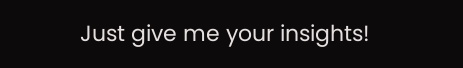Just give me your insights!